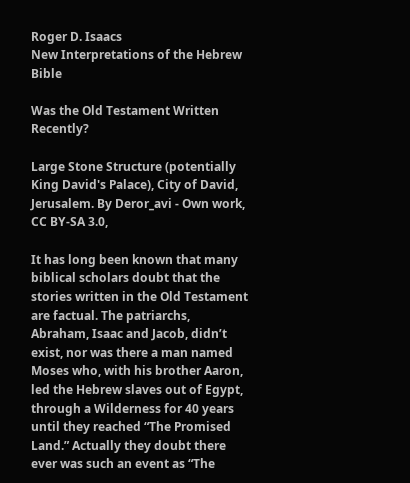Roger D. Isaacs
New Interpretations of the Hebrew Bible

Was the Old Testament Written Recently?

Large Stone Structure (potentially King David's Palace), City of David, Jerusalem. By Deror_avi - Own work, CC BY-SA 3.0,

It has long been known that many  biblical scholars doubt that the stories written in the Old Testament are factual. The patriarchs, Abraham, Isaac and Jacob, didn’t exist, nor was there a man named Moses who, with his brother Aaron, led the Hebrew slaves out of Egypt, through a Wilderness for 40 years until they reached “The Promised Land.” Actually they doubt there ever was such an event as “The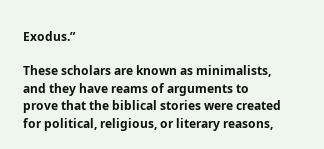Exodus.”

These scholars are known as minimalists, and they have reams of arguments to prove that the biblical stories were created for political, religious, or literary reasons,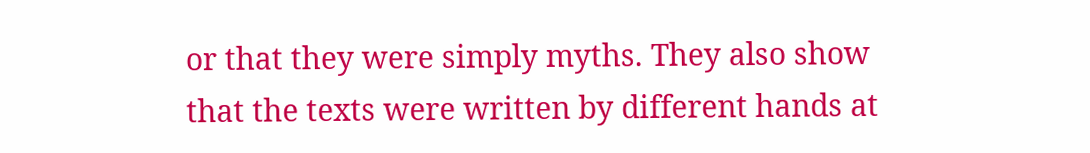or that they were simply myths. They also show that the texts were written by different hands at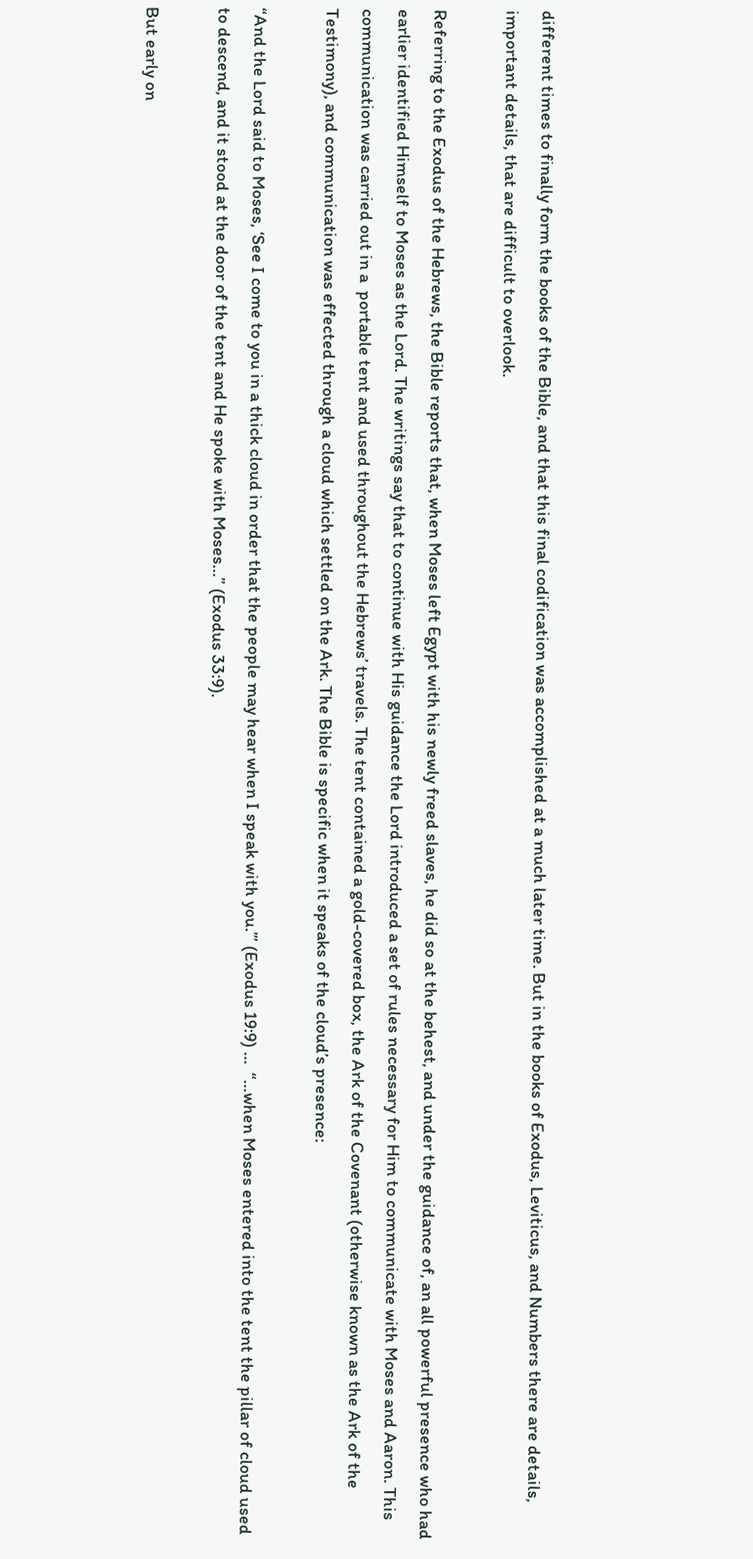different times to finally form the books of the Bible, and that this final codification was accomplished at a much later time. But in the books of Exodus, Leviticus, and Numbers there are details, important details, that are difficult to overlook.

Referring to the Exodus of the Hebrews, the Bible reports that, when Moses left Egypt with his newly freed slaves, he did so at the behest, and under the guidance of, an all powerful presence who had earlier identified Himself to Moses as the Lord. The writings say that to continue with His guidance the Lord introduced a set of rules necessary for Him to communicate with Moses and Aaron. This communication was carried out in a  portable tent and used throughout the Hebrews’ travels. The tent contained a gold-covered box, the Ark of the Covenant (otherwise known as the Ark of the Testimony), and communication was effected through a cloud which settled on the Ark. The Bible is specific when it speaks of the cloud’s presence:

“And the Lord said to Moses, ‘See I come to you in a thick cloud in order that the people may hear when I speak with you.’” (Exodus 19:9) …  “…when Moses entered into the tent the pillar of cloud used to descend, and it stood at the door of the tent and He spoke with Moses…” (Exodus 33:9).

But early on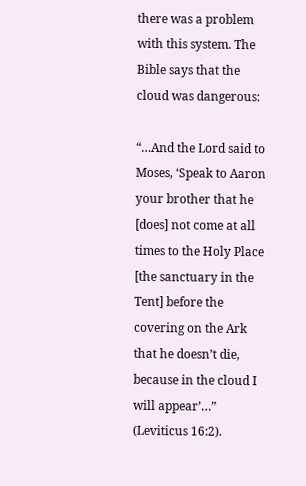there was a problem with this system. The Bible says that the cloud was dangerous:

“…And the Lord said to Moses, ‘Speak to Aaron your brother that he [does] not come at all times to the Holy Place [the sanctuary in the Tent] before the covering on the Ark that he doesn’t die, because in the cloud I will appear’…” (Leviticus 16:2).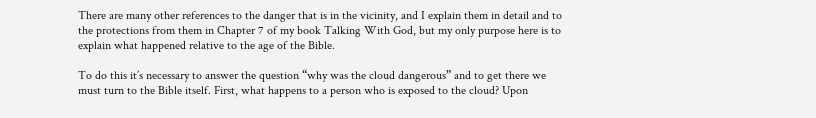There are many other references to the danger that is in the vicinity, and I explain them in detail and to the protections from them in Chapter 7 of my book Talking With God, but my only purpose here is to explain what happened relative to the age of the Bible.

To do this it’s necessary to answer the question “why was the cloud dangerous” and to get there we must turn to the Bible itself. First, what happens to a person who is exposed to the cloud? Upon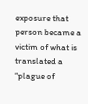exposure that person became a victim of what is translated a “plague of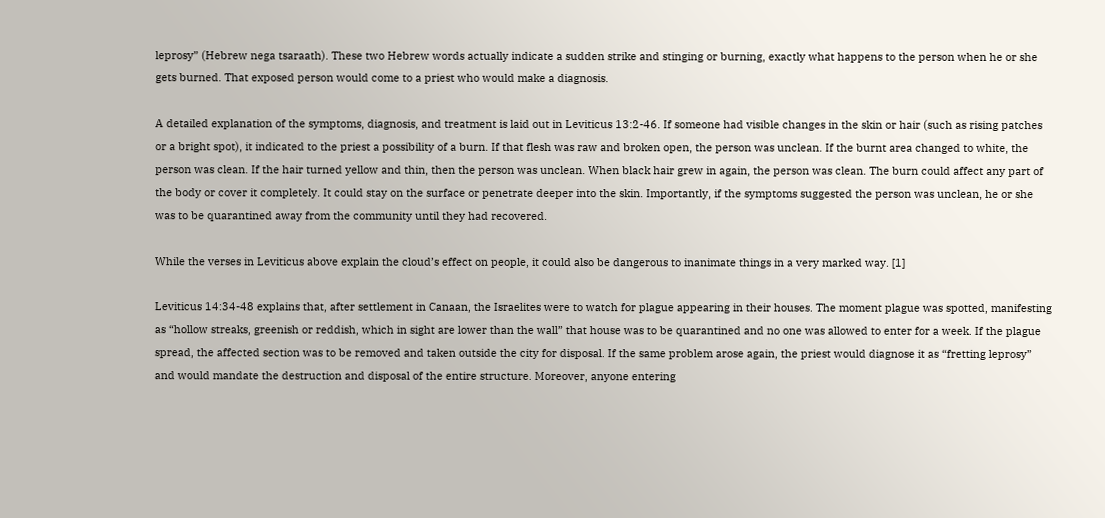leprosy” (Hebrew nega tsaraath). These two Hebrew words actually indicate a sudden strike and stinging or burning, exactly what happens to the person when he or she gets burned. That exposed person would come to a priest who would make a diagnosis.

A detailed explanation of the symptoms, diagnosis, and treatment is laid out in Leviticus 13:2-46. If someone had visible changes in the skin or hair (such as rising patches or a bright spot), it indicated to the priest a possibility of a burn. If that flesh was raw and broken open, the person was unclean. If the burnt area changed to white, the person was clean. If the hair turned yellow and thin, then the person was unclean. When black hair grew in again, the person was clean. The burn could affect any part of the body or cover it completely. It could stay on the surface or penetrate deeper into the skin. Importantly, if the symptoms suggested the person was unclean, he or she was to be quarantined away from the community until they had recovered.

While the verses in Leviticus above explain the cloud’s effect on people, it could also be dangerous to inanimate things in a very marked way. [1]

Leviticus 14:34-48 explains that, after settlement in Canaan, the Israelites were to watch for plague appearing in their houses. The moment plague was spotted, manifesting as “hollow streaks, greenish or reddish, which in sight are lower than the wall” that house was to be quarantined and no one was allowed to enter for a week. If the plague spread, the affected section was to be removed and taken outside the city for disposal. If the same problem arose again, the priest would diagnose it as “fretting leprosy” and would mandate the destruction and disposal of the entire structure. Moreover, anyone entering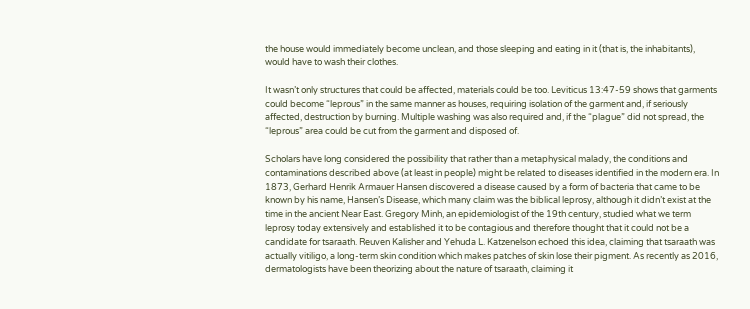the house would immediately become unclean, and those sleeping and eating in it (that is, the inhabitants), would have to wash their clothes.

It wasn’t only structures that could be affected, materials could be too. Leviticus 13:47-59 shows that garments could become “leprous” in the same manner as houses, requiring isolation of the garment and, if seriously affected, destruction by burning. Multiple washing was also required and, if the “plague” did not spread, the “leprous” area could be cut from the garment and disposed of.

Scholars have long considered the possibility that rather than a metaphysical malady, the conditions and contaminations described above (at least in people) might be related to diseases identified in the modern era. In 1873, Gerhard Henrik Armauer Hansen discovered a disease caused by a form of bacteria that came to be known by his name, Hansen’s Disease, which many claim was the biblical leprosy, although it didn’t exist at the time in the ancient Near East. Gregory Minh, an epidemiologist of the 19th century, studied what we term leprosy today extensively and established it to be contagious and therefore thought that it could not be a candidate for tsaraath. Reuven Kalisher and Yehuda L. Katzenelson echoed this idea, claiming that tsaraath was actually vitiligo, a long-term skin condition which makes patches of skin lose their pigment. As recently as 2016, dermatologists have been theorizing about the nature of tsaraath, claiming it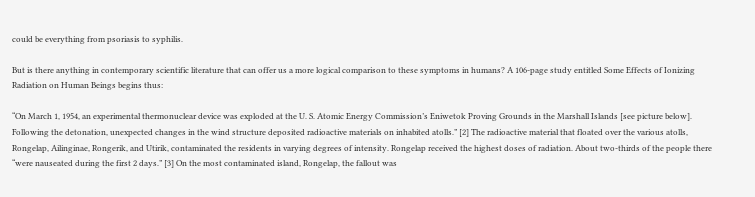could be everything from psoriasis to syphilis.

But is there anything in contemporary scientific literature that can offer us a more logical comparison to these symptoms in humans? A 106-page study entitled Some Effects of Ionizing Radiation on Human Beings begins thus:

“On March 1, 1954, an experimental thermonuclear device was exploded at the U. S. Atomic Energy Commission’s Eniwetok Proving Grounds in the Marshall Islands [see picture below]. Following the detonation, unexpected changes in the wind structure deposited radioactive materials on inhabited atolls.” [2] The radioactive material that floated over the various atolls, Rongelap, Ailinginae, Rongerik, and Utirik, contaminated the residents in varying degrees of intensity. Rongelap received the highest doses of radiation. About two-thirds of the people there “were nauseated during the first 2 days.” [3] On the most contaminated island, Rongelap, the fallout was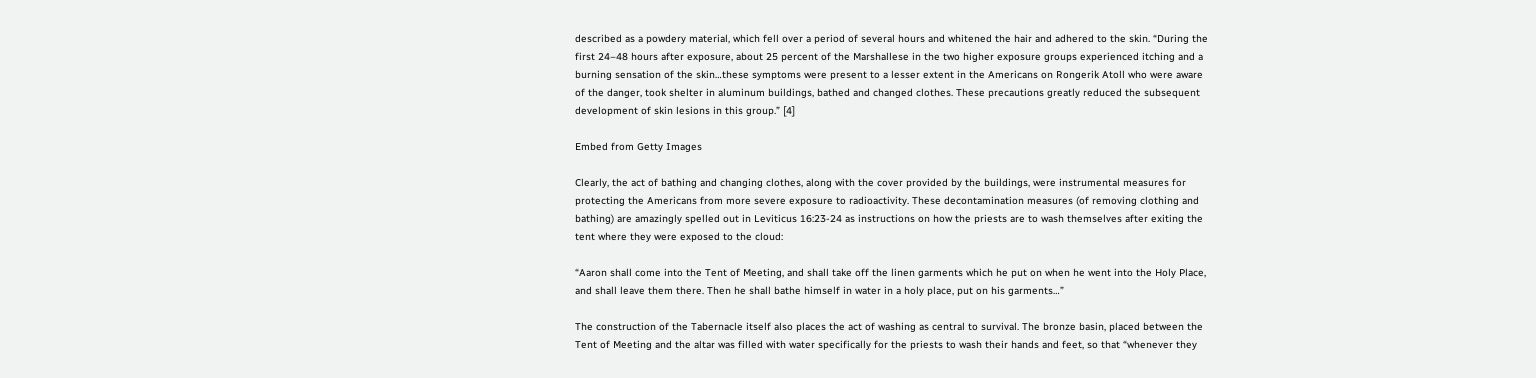described as a powdery material, which fell over a period of several hours and whitened the hair and adhered to the skin. “During the first 24–48 hours after exposure, about 25 percent of the Marshallese in the two higher exposure groups experienced itching and a burning sensation of the skin…these symptoms were present to a lesser extent in the Americans on Rongerik Atoll who were aware of the danger, took shelter in aluminum buildings, bathed and changed clothes. These precautions greatly reduced the subsequent development of skin lesions in this group.” [4]

Embed from Getty Images

Clearly, the act of bathing and changing clothes, along with the cover provided by the buildings, were instrumental measures for protecting the Americans from more severe exposure to radioactivity. These decontamination measures (of removing clothing and bathing) are amazingly spelled out in Leviticus 16:23-24 as instructions on how the priests are to wash themselves after exiting the tent where they were exposed to the cloud:

“Aaron shall come into the Tent of Meeting, and shall take off the linen garments which he put on when he went into the Holy Place, and shall leave them there. Then he shall bathe himself in water in a holy place, put on his garments…”

The construction of the Tabernacle itself also places the act of washing as central to survival. The bronze basin, placed between the Tent of Meeting and the altar was filled with water specifically for the priests to wash their hands and feet, so that “whenever they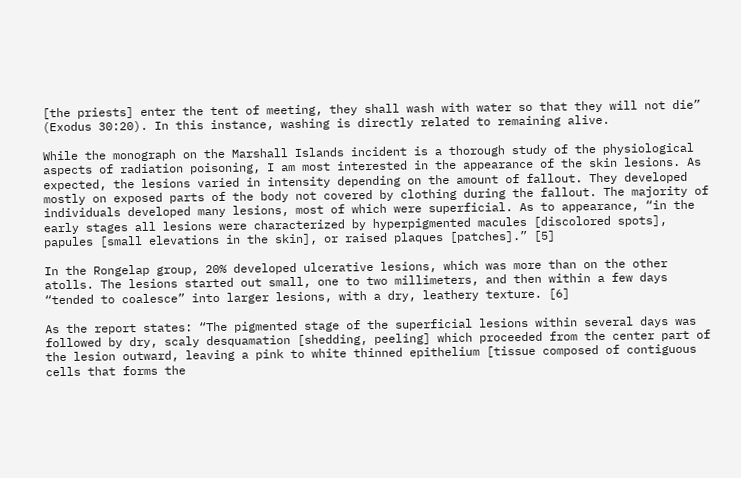[the priests] enter the tent of meeting, they shall wash with water so that they will not die” (Exodus 30:20). In this instance, washing is directly related to remaining alive.

While the monograph on the Marshall Islands incident is a thorough study of the physiological aspects of radiation poisoning, I am most interested in the appearance of the skin lesions. As expected, the lesions varied in intensity depending on the amount of fallout. They developed mostly on exposed parts of the body not covered by clothing during the fallout. The majority of individuals developed many lesions, most of which were superficial. As to appearance, “in the early stages all lesions were characterized by hyperpigmented macules [discolored spots], papules [small elevations in the skin], or raised plaques [patches].” [5]

In the Rongelap group, 20% developed ulcerative lesions, which was more than on the other atolls. The lesions started out small, one to two millimeters, and then within a few days “tended to coalesce” into larger lesions, with a dry, leathery texture. [6]

As the report states: “The pigmented stage of the superficial lesions within several days was followed by dry, scaly desquamation [shedding, peeling] which proceeded from the center part of the lesion outward, leaving a pink to white thinned epithelium [tissue composed of contiguous cells that forms the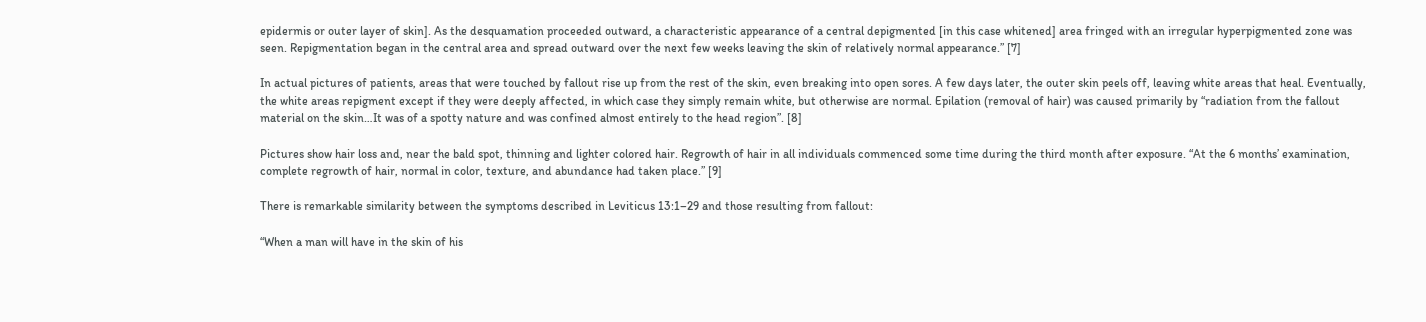epidermis or outer layer of skin]. As the desquamation proceeded outward, a characteristic appearance of a central depigmented [in this case whitened] area fringed with an irregular hyperpigmented zone was seen. Repigmentation began in the central area and spread outward over the next few weeks leaving the skin of relatively normal appearance.” [7]

In actual pictures of patients, areas that were touched by fallout rise up from the rest of the skin, even breaking into open sores. A few days later, the outer skin peels off, leaving white areas that heal. Eventually, the white areas repigment except if they were deeply affected, in which case they simply remain white, but otherwise are normal. Epilation (removal of hair) was caused primarily by “radiation from the fallout material on the skin…It was of a spotty nature and was confined almost entirely to the head region”. [8]

Pictures show hair loss and, near the bald spot, thinning and lighter colored hair. Regrowth of hair in all individuals commenced some time during the third month after exposure. “At the 6 months’ examination, complete regrowth of hair, normal in color, texture, and abundance had taken place.” [9]

There is remarkable similarity between the symptoms described in Leviticus 13:1–29 and those resulting from fallout:

“When a man will have in the skin of his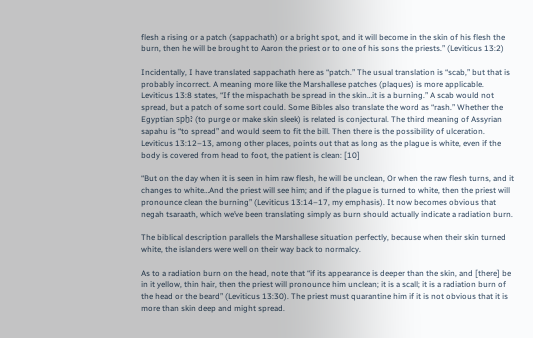flesh a rising or a patch (sappachath) or a bright spot, and it will become in the skin of his flesh the burn, then he will be brought to Aaron the priest or to one of his sons the priests.” (Leviticus 13:2)

Incidentally, I have translated sappachath here as “patch.” The usual translation is “scab,” but that is probably incorrect. A meaning more like the Marshallese patches (plaques) is more applicable. Leviticus 13:8 states, “If the mispachath be spread in the skin…it is a burning.” A scab would not spread, but a patch of some sort could. Some Bibles also translate the word as “rash.” Whether the Egyptian spḫꜣ (to purge or make skin sleek) is related is conjectural. The third meaning of Assyrian sapahu is “to spread” and would seem to fit the bill. Then there is the possibility of ulceration. Leviticus 13:12–13, among other places, points out that as long as the plague is white, even if the body is covered from head to foot, the patient is clean: [10]

“But on the day when it is seen in him raw flesh, he will be unclean, Or when the raw flesh turns, and it changes to white…And the priest will see him; and if the plague is turned to white, then the priest will pronounce clean the burning” (Leviticus 13:14–17, my emphasis). It now becomes obvious that negah tsaraath, which we’ve been translating simply as burn should actually indicate a radiation burn.

The biblical description parallels the Marshallese situation perfectly, because when their skin turned white, the islanders were well on their way back to normalcy.

As to a radiation burn on the head, note that “if its appearance is deeper than the skin, and [there] be in it yellow, thin hair, then the priest will pronounce him unclean; it is a scall; it is a radiation burn of the head or the beard” (Leviticus 13:30). The priest must quarantine him if it is not obvious that it is more than skin deep and might spread.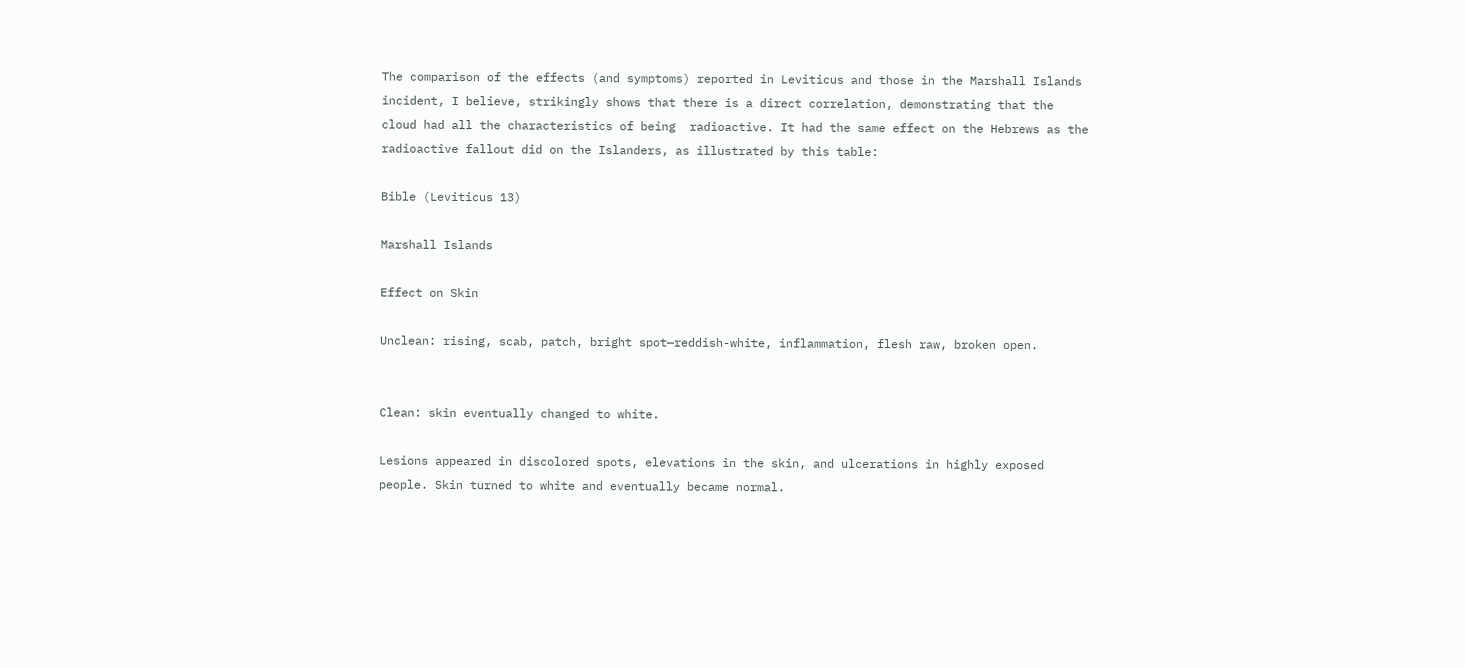The comparison of the effects (and symptoms) reported in Leviticus and those in the Marshall Islands incident, I believe, strikingly shows that there is a direct correlation, demonstrating that the cloud had all the characteristics of being  radioactive. It had the same effect on the Hebrews as the radioactive fallout did on the Islanders, as illustrated by this table:

Bible (Leviticus 13)

Marshall Islands

Effect on Skin

Unclean: rising, scab, patch, bright spot—reddish-white, inflammation, flesh raw, broken open.


Clean: skin eventually changed to white.

Lesions appeared in discolored spots, elevations in the skin, and ulcerations in highly exposed people. Skin turned to white and eventually became normal.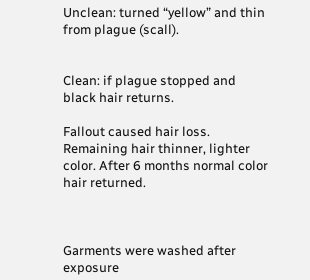Unclean: turned “yellow” and thin from plague (scall).


Clean: if plague stopped and black hair returns.

Fallout caused hair loss. Remaining hair thinner, lighter color. After 6 months normal color hair returned.



Garments were washed after exposure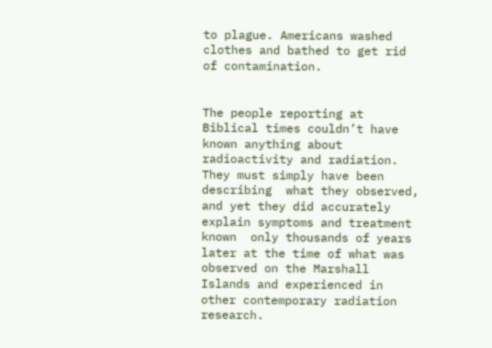to plague. Americans washed clothes and bathed to get rid of contamination.


The people reporting at Biblical times couldn’t have known anything about radioactivity and radiation. They must simply have been  describing  what they observed, and yet they did accurately explain symptoms and treatment  known  only thousands of years later at the time of what was observed on the Marshall Islands and experienced in other contemporary radiation research.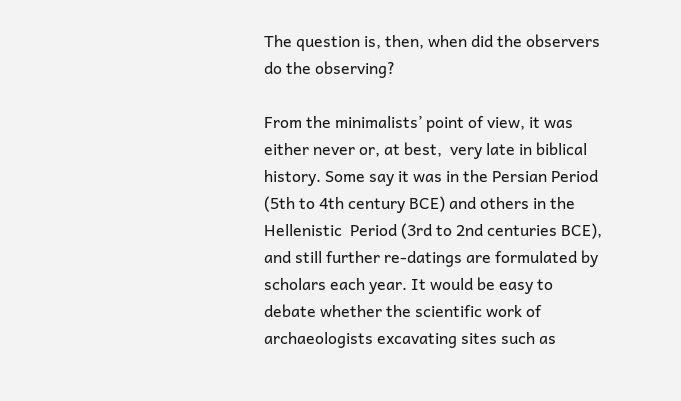The question is, then, when did the observers do the observing?

From the minimalists’ point of view, it was either never or, at best,  very late in biblical history. Some say it was in the Persian Period (5th to 4th century BCE) and others in the Hellenistic  Period (3rd to 2nd centuries BCE), and still further re-datings are formulated by scholars each year. It would be easy to debate whether the scientific work of archaeologists excavating sites such as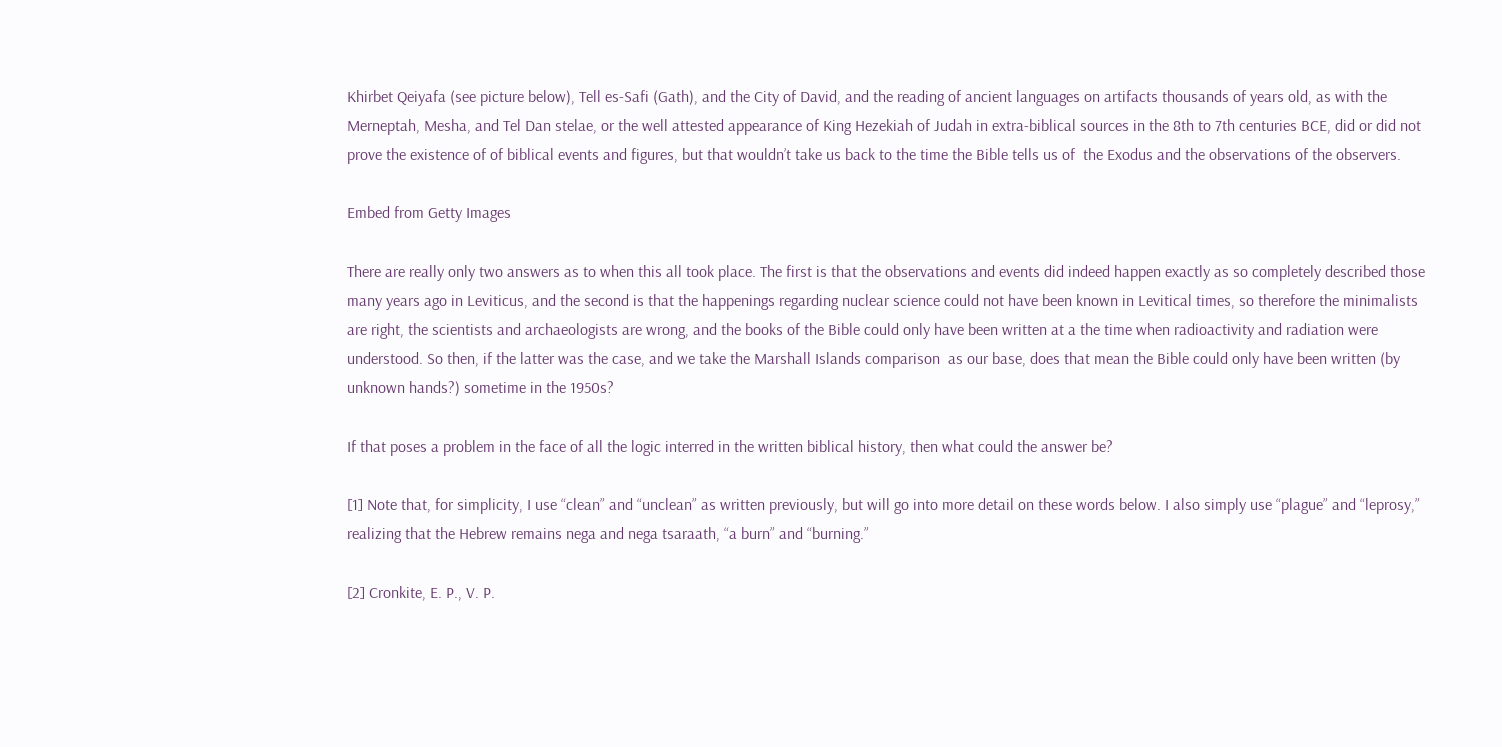Khirbet Qeiyafa (see picture below), Tell es-Safi (Gath), and the City of David, and the reading of ancient languages on artifacts thousands of years old, as with the Merneptah, Mesha, and Tel Dan stelae, or the well attested appearance of King Hezekiah of Judah in extra-biblical sources in the 8th to 7th centuries BCE, did or did not prove the existence of of biblical events and figures, but that wouldn’t take us back to the time the Bible tells us of  the Exodus and the observations of the observers.

Embed from Getty Images

There are really only two answers as to when this all took place. The first is that the observations and events did indeed happen exactly as so completely described those many years ago in Leviticus, and the second is that the happenings regarding nuclear science could not have been known in Levitical times, so therefore the minimalists are right, the scientists and archaeologists are wrong, and the books of the Bible could only have been written at a the time when radioactivity and radiation were understood. So then, if the latter was the case, and we take the Marshall Islands comparison  as our base, does that mean the Bible could only have been written (by unknown hands?) sometime in the 1950s?

If that poses a problem in the face of all the logic interred in the written biblical history, then what could the answer be?

[1] Note that, for simplicity, I use “clean” and “unclean” as written previously, but will go into more detail on these words below. I also simply use “plague” and “leprosy,” realizing that the Hebrew remains nega and nega tsaraath, “a burn” and “burning.”

[2] Cronkite, E. P., V. P.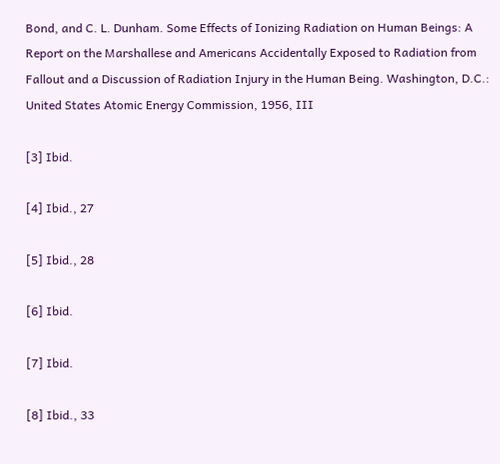Bond, and C. L. Dunham. Some Effects of Ionizing Radiation on Human Beings: A Report on the Marshallese and Americans Accidentally Exposed to Radiation from Fallout and a Discussion of Radiation Injury in the Human Being. Washington, D.C.: United States Atomic Energy Commission, 1956, III

[3] Ibid.

[4] Ibid., 27

[5] Ibid., 28

[6] Ibid.

[7] Ibid.

[8] Ibid., 33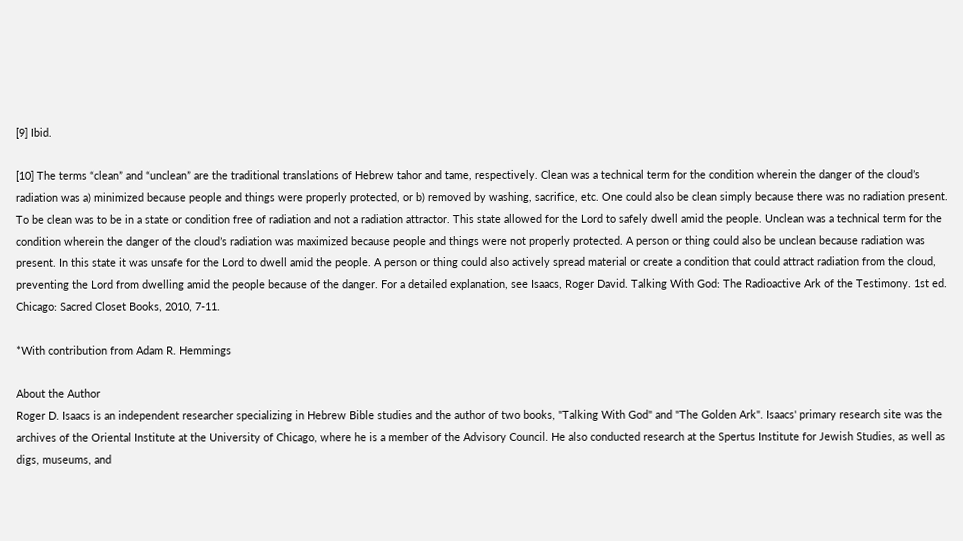[9] Ibid.

[10] The terms “clean” and “unclean” are the traditional translations of Hebrew tahor and tame, respectively. Clean was a technical term for the condition wherein the danger of the cloud’s radiation was a) minimized because people and things were properly protected, or b) removed by washing, sacrifice, etc. One could also be clean simply because there was no radiation present. To be clean was to be in a state or condition free of radiation and not a radiation attractor. This state allowed for the Lord to safely dwell amid the people. Unclean was a technical term for the condition wherein the danger of the cloud’s radiation was maximized because people and things were not properly protected. A person or thing could also be unclean because radiation was present. In this state it was unsafe for the Lord to dwell amid the people. A person or thing could also actively spread material or create a condition that could attract radiation from the cloud, preventing the Lord from dwelling amid the people because of the danger. For a detailed explanation, see Isaacs, Roger David. Talking With God: The Radioactive Ark of the Testimony. 1st ed. Chicago: Sacred Closet Books, 2010, 7-11.

*With contribution from Adam R. Hemmings

About the Author
Roger D. Isaacs is an independent researcher specializing in Hebrew Bible studies and the author of two books, "Talking With God" and "The Golden Ark". Isaacs' primary research site was the archives of the Oriental Institute at the University of Chicago, where he is a member of the Advisory Council. He also conducted research at the Spertus Institute for Jewish Studies, as well as digs, museums, and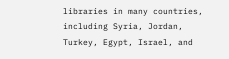libraries in many countries, including Syria, Jordan, Turkey, Egypt, Israel, and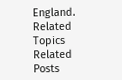England.
Related Topics
Related Posts